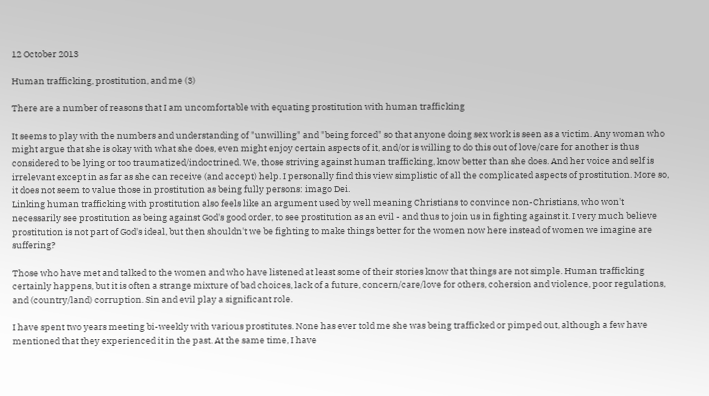12 October 2013

Human trafficking, prostitution, and me (3)

There are a number of reasons that I am uncomfortable with equating prostitution with human trafficking

It seems to play with the numbers and understanding of "unwilling" and "being forced" so that anyone doing sex work is seen as a victim. Any woman who might argue that she is okay with what she does, even might enjoy certain aspects of it, and/or is willing to do this out of love/care for another is thus considered to be lying or too traumatized/indoctrined. We, those striving against human trafficking, know better than she does. And her voice and self is irrelevant except in as far as she can receive (and accept) help. I personally find this view simplistic of all the complicated aspects of prostitution. More so, it does not seem to value those in prostitution as being fully persons: imago Dei.
Linking human trafficking with prostitution also feels like an argument used by well meaning Christians to convince non-Christians, who won't necessarily see prostitution as being against God's good order, to see prostitution as an evil - and thus to join us in fighting against it. I very much believe prostitution is not part of God's ideal, but then shouldn't we be fighting to make things better for the women now here instead of women we imagine are suffering?

Those who have met and talked to the women and who have listened at least some of their stories know that things are not simple. Human trafficking certainly happens, but it is often a strange mixture of bad choices, lack of a future, concern/care/love for others, cohersion and violence, poor regulations, and (country/land) corruption. Sin and evil play a significant role.

I have spent two years meeting bi-weekly with various prostitutes. None has ever told me she was being trafficked or pimped out, although a few have mentioned that they experienced it in the past. At the same time, I have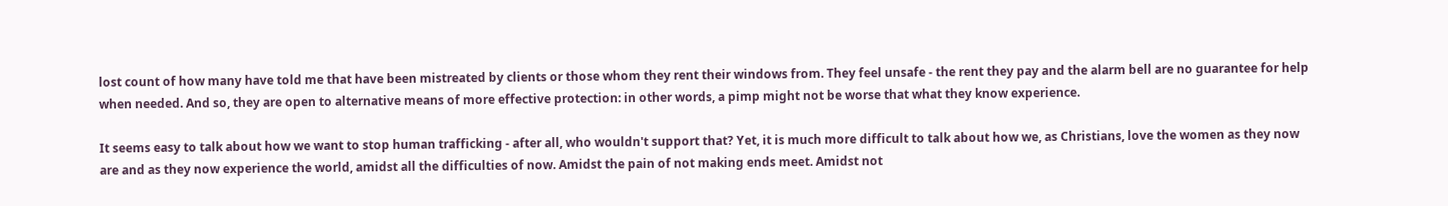lost count of how many have told me that have been mistreated by clients or those whom they rent their windows from. They feel unsafe - the rent they pay and the alarm bell are no guarantee for help when needed. And so, they are open to alternative means of more effective protection: in other words, a pimp might not be worse that what they know experience.

It seems easy to talk about how we want to stop human trafficking - after all, who wouldn't support that? Yet, it is much more difficult to talk about how we, as Christians, love the women as they now are and as they now experience the world, amidst all the difficulties of now. Amidst the pain of not making ends meet. Amidst not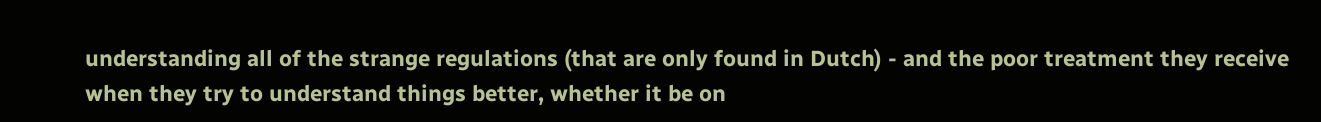understanding all of the strange regulations (that are only found in Dutch) - and the poor treatment they receive when they try to understand things better, whether it be on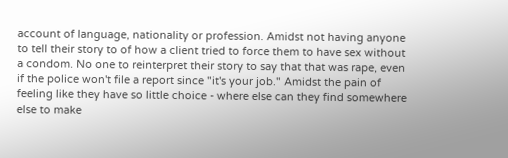account of language, nationality or profession. Amidst not having anyone to tell their story to of how a client tried to force them to have sex without a condom. No one to reinterpret their story to say that that was rape, even if the police won't file a report since "it's your job." Amidst the pain of feeling like they have so little choice - where else can they find somewhere else to make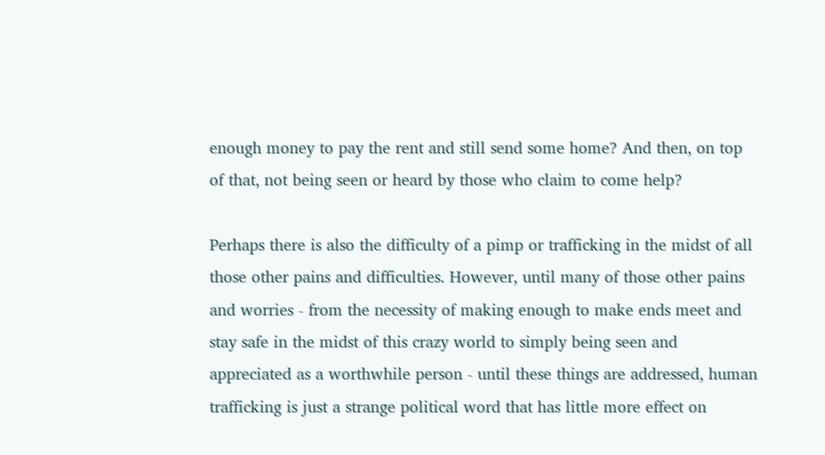enough money to pay the rent and still send some home? And then, on top of that, not being seen or heard by those who claim to come help?

Perhaps there is also the difficulty of a pimp or trafficking in the midst of all those other pains and difficulties. However, until many of those other pains and worries - from the necessity of making enough to make ends meet and stay safe in the midst of this crazy world to simply being seen and appreciated as a worthwhile person - until these things are addressed, human trafficking is just a strange political word that has little more effect on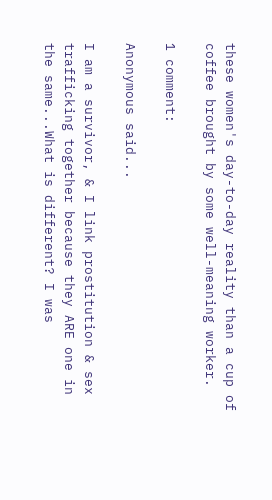these women's day-to-day reality than a cup of coffee brought by some well-meaning worker.

1 comment:

Anonymous said...

I am a survivor, & I link prostitution & sex trafficking together because they ARE one in the same...What is different? I was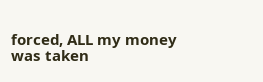forced, ALL my money was taken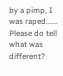by a pimp, I was raped...... Please do tell what was different?